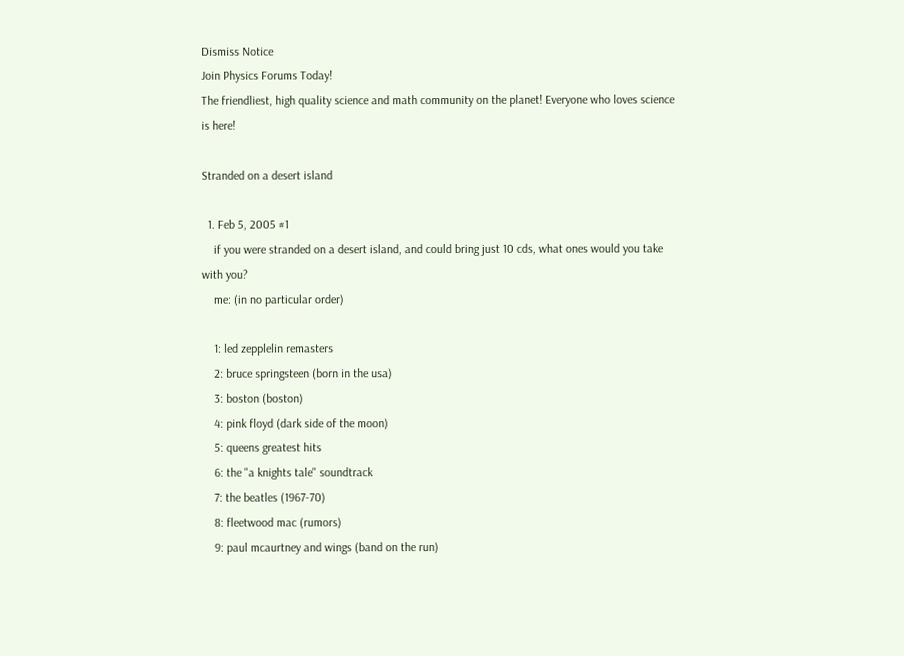Dismiss Notice
Join Physics Forums Today!
The friendliest, high quality science and math community on the planet! Everyone who loves science is here!

Stranded on a desert island

  1. Feb 5, 2005 #1
    if you were stranded on a desert island, and could bring just 10 cds, what ones would you take with you?
    me: (in no particular order)

    1: led zepplelin remasters
    2: bruce springsteen (born in the usa)
    3: boston (boston)
    4: pink floyd (dark side of the moon)
    5: queens greatest hits
    6: the "a knights tale" soundtrack
    7: the beatles (1967-70)
    8: fleetwood mac (rumors)
    9: paul mcaurtney and wings (band on the run)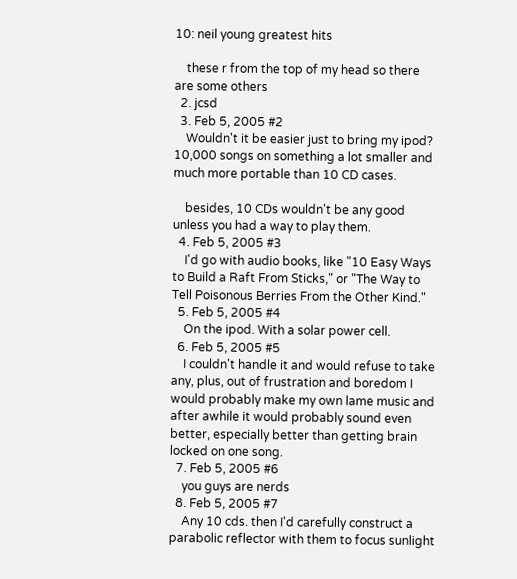10: neil young greatest hits

    these r from the top of my head so there are some others
  2. jcsd
  3. Feb 5, 2005 #2
    Wouldn't it be easier just to bring my ipod? 10,000 songs on something a lot smaller and much more portable than 10 CD cases.

    besides, 10 CDs wouldn't be any good unless you had a way to play them.
  4. Feb 5, 2005 #3
    I'd go with audio books, like "10 Easy Ways to Build a Raft From Sticks," or "The Way to Tell Poisonous Berries From the Other Kind."
  5. Feb 5, 2005 #4
    On the ipod. With a solar power cell.
  6. Feb 5, 2005 #5
    I couldn't handle it and would refuse to take any, plus, out of frustration and boredom I would probably make my own lame music and after awhile it would probably sound even better, especially better than getting brain locked on one song.
  7. Feb 5, 2005 #6
    you guys are nerds
  8. Feb 5, 2005 #7
    Any 10 cds. then I'd carefully construct a parabolic reflector with them to focus sunlight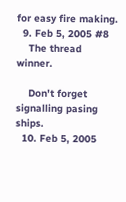for easy fire making.
  9. Feb 5, 2005 #8
    The thread winner.

    Don't forget signalling pasing ships.
  10. Feb 5, 2005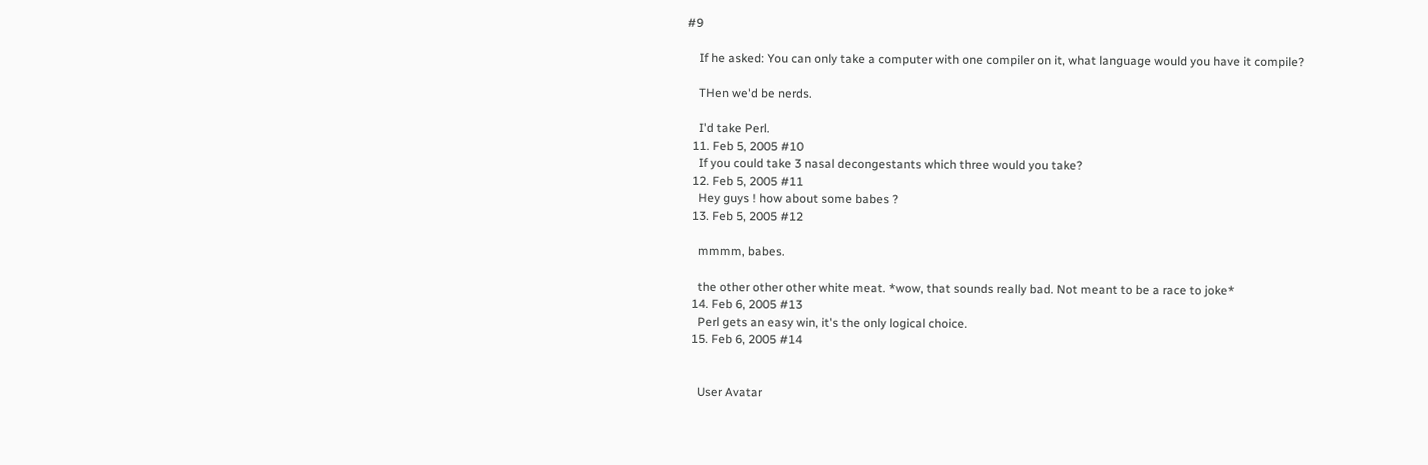#9

    If he asked: You can only take a computer with one compiler on it, what language would you have it compile?

    THen we'd be nerds.

    I'd take Perl.
  11. Feb 5, 2005 #10
    If you could take 3 nasal decongestants which three would you take?
  12. Feb 5, 2005 #11
    Hey guys ! how about some babes ?
  13. Feb 5, 2005 #12

    mmmm, babes.

    the other other other white meat. *wow, that sounds really bad. Not meant to be a race to joke*
  14. Feb 6, 2005 #13
    Perl gets an easy win, it's the only logical choice.
  15. Feb 6, 2005 #14


    User Avatar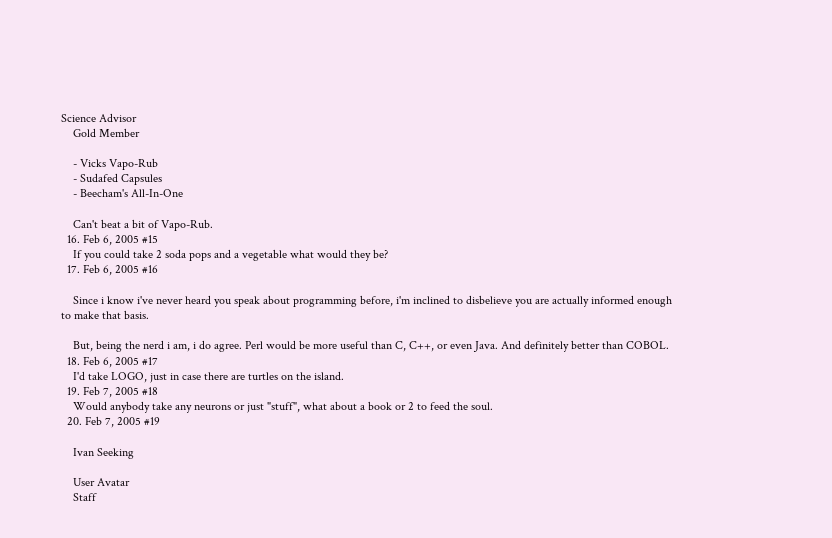Science Advisor
    Gold Member

    - Vicks Vapo-Rub
    - Sudafed Capsules
    - Beecham's All-In-One

    Can't beat a bit of Vapo-Rub.
  16. Feb 6, 2005 #15
    If you could take 2 soda pops and a vegetable what would they be?
  17. Feb 6, 2005 #16

    Since i know i've never heard you speak about programming before, i'm inclined to disbelieve you are actually informed enough to make that basis.

    But, being the nerd i am, i do agree. Perl would be more useful than C, C++, or even Java. And definitely better than COBOL.
  18. Feb 6, 2005 #17
    I'd take LOGO, just in case there are turtles on the island.
  19. Feb 7, 2005 #18
    Would anybody take any neurons or just "stuff", what about a book or 2 to feed the soul.
  20. Feb 7, 2005 #19

    Ivan Seeking

    User Avatar
    Staff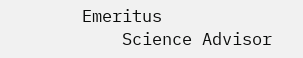Emeritus
    Science Advisor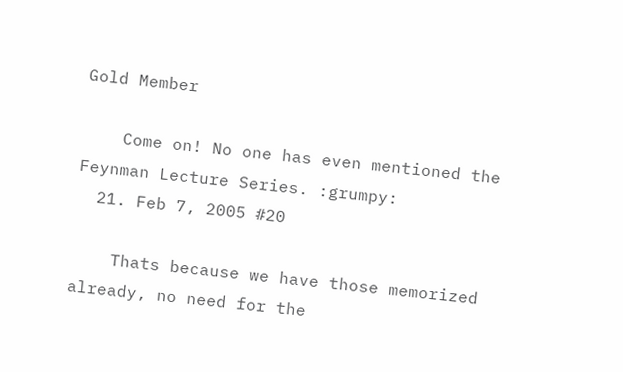Gold Member

    Come on! No one has even mentioned the Feynman Lecture Series. :grumpy:
  21. Feb 7, 2005 #20

    Thats because we have those memorized already, no need for the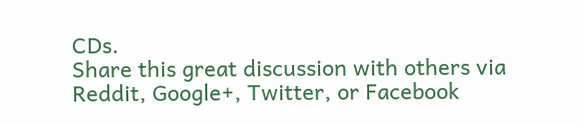CDs.
Share this great discussion with others via Reddit, Google+, Twitter, or Facebook